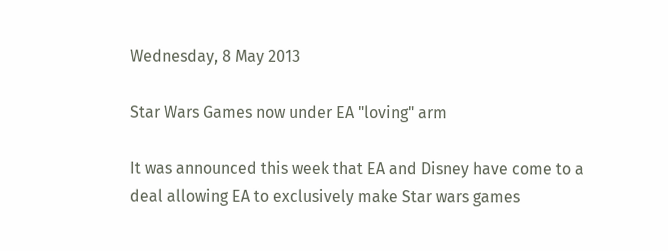Wednesday, 8 May 2013

Star Wars Games now under EA "loving" arm

It was announced this week that EA and Disney have come to a deal allowing EA to exclusively make Star wars games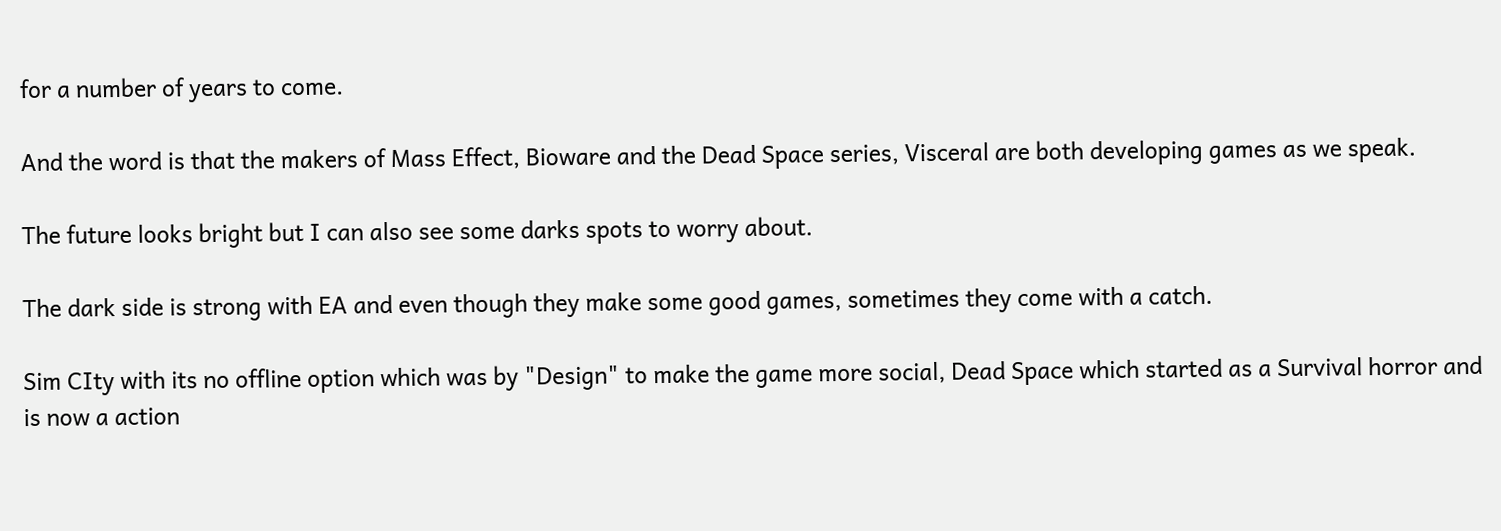for a number of years to come.

And the word is that the makers of Mass Effect, Bioware and the Dead Space series, Visceral are both developing games as we speak.

The future looks bright but I can also see some darks spots to worry about.

The dark side is strong with EA and even though they make some good games, sometimes they come with a catch.

Sim CIty with its no offline option which was by "Design" to make the game more social, Dead Space which started as a Survival horror and is now a action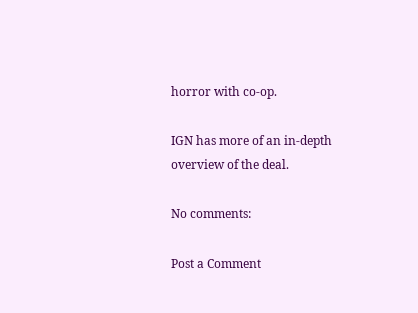horror with co-op.

IGN has more of an in-depth overview of the deal.

No comments:

Post a Comment